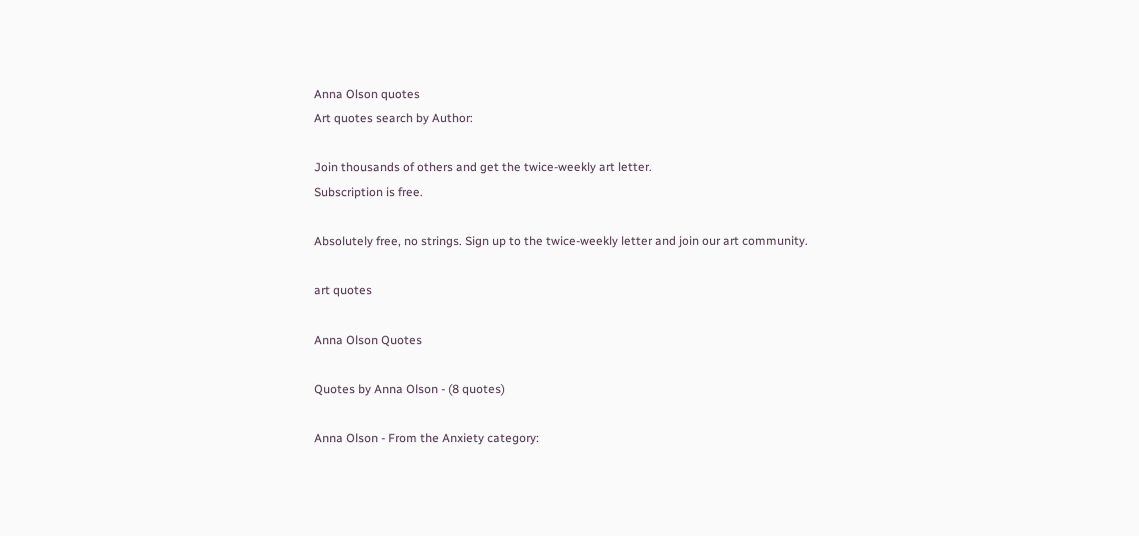Anna Olson quotes
Art quotes search by Author:

Join thousands of others and get the twice-weekly art letter.
Subscription is free.

Absolutely free, no strings. Sign up to the twice-weekly letter and join our art community.

art quotes

Anna Olson Quotes

Quotes by Anna Olson - (8 quotes)

Anna Olson - From the Anxiety category: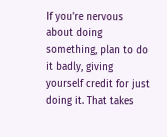If you're nervous about doing something, plan to do it badly, giving yourself credit for just doing it. That takes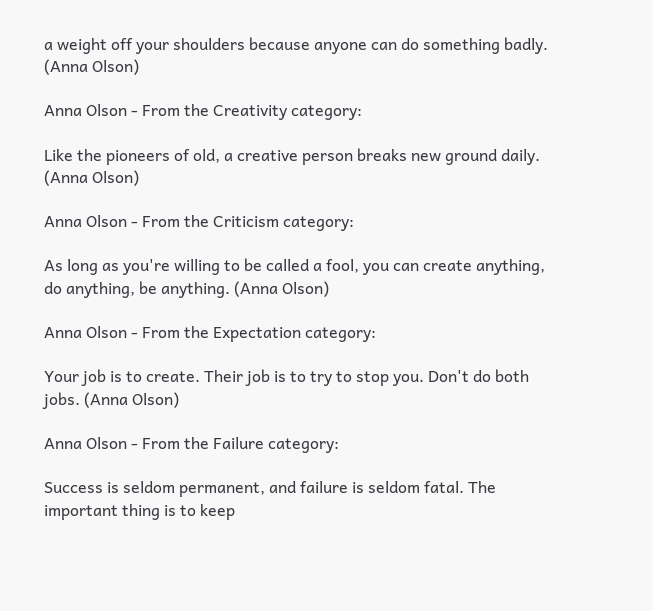a weight off your shoulders because anyone can do something badly. (Anna Olson)

Anna Olson - From the Creativity category:

Like the pioneers of old, a creative person breaks new ground daily. (Anna Olson)

Anna Olson - From the Criticism category:

As long as you're willing to be called a fool, you can create anything, do anything, be anything. (Anna Olson)

Anna Olson - From the Expectation category:

Your job is to create. Their job is to try to stop you. Don't do both jobs. (Anna Olson)

Anna Olson - From the Failure category:

Success is seldom permanent, and failure is seldom fatal. The important thing is to keep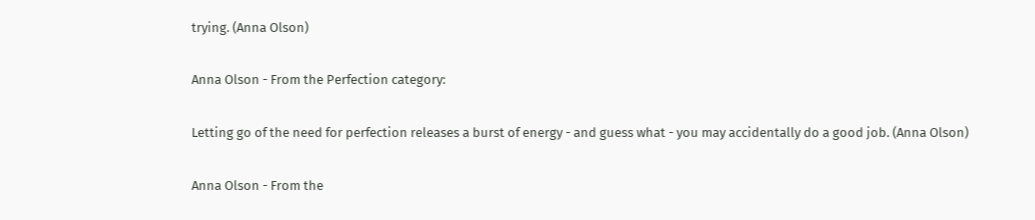trying. (Anna Olson)

Anna Olson - From the Perfection category:

Letting go of the need for perfection releases a burst of energy - and guess what - you may accidentally do a good job. (Anna Olson)

Anna Olson - From the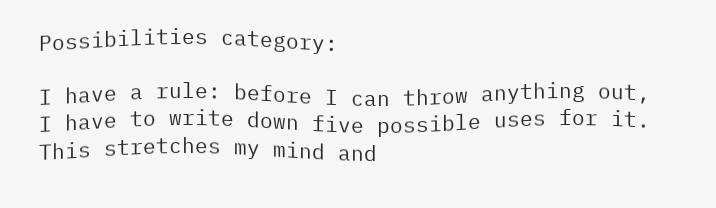Possibilities category:

I have a rule: before I can throw anything out, I have to write down five possible uses for it. This stretches my mind and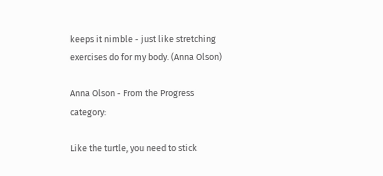keeps it nimble - just like stretching exercises do for my body. (Anna Olson)

Anna Olson - From the Progress category:

Like the turtle, you need to stick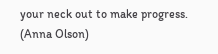your neck out to make progress. (Anna Olson)